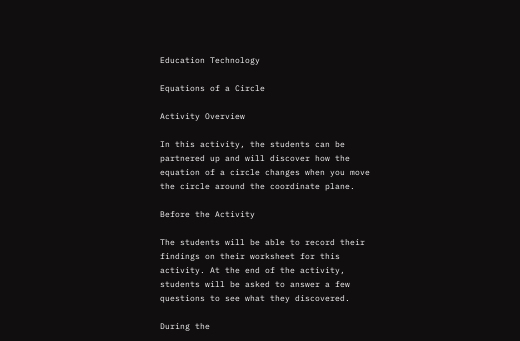Education Technology

Equations of a Circle

Activity Overview

In this activity, the students can be partnered up and will discover how the equation of a circle changes when you move the circle around the coordinate plane.

Before the Activity

The students will be able to record their findings on their worksheet for this activity. At the end of the activity, students will be asked to answer a few questions to see what they discovered.

During the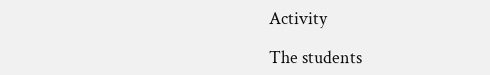Activity

The students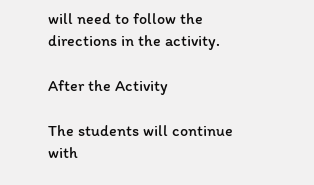will need to follow the directions in the activity.

After the Activity

The students will continue with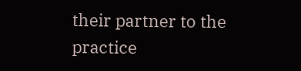their partner to the practice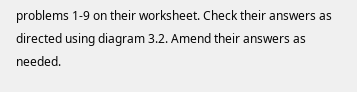problems 1-9 on their worksheet. Check their answers as directed using diagram 3.2. Amend their answers as needed.